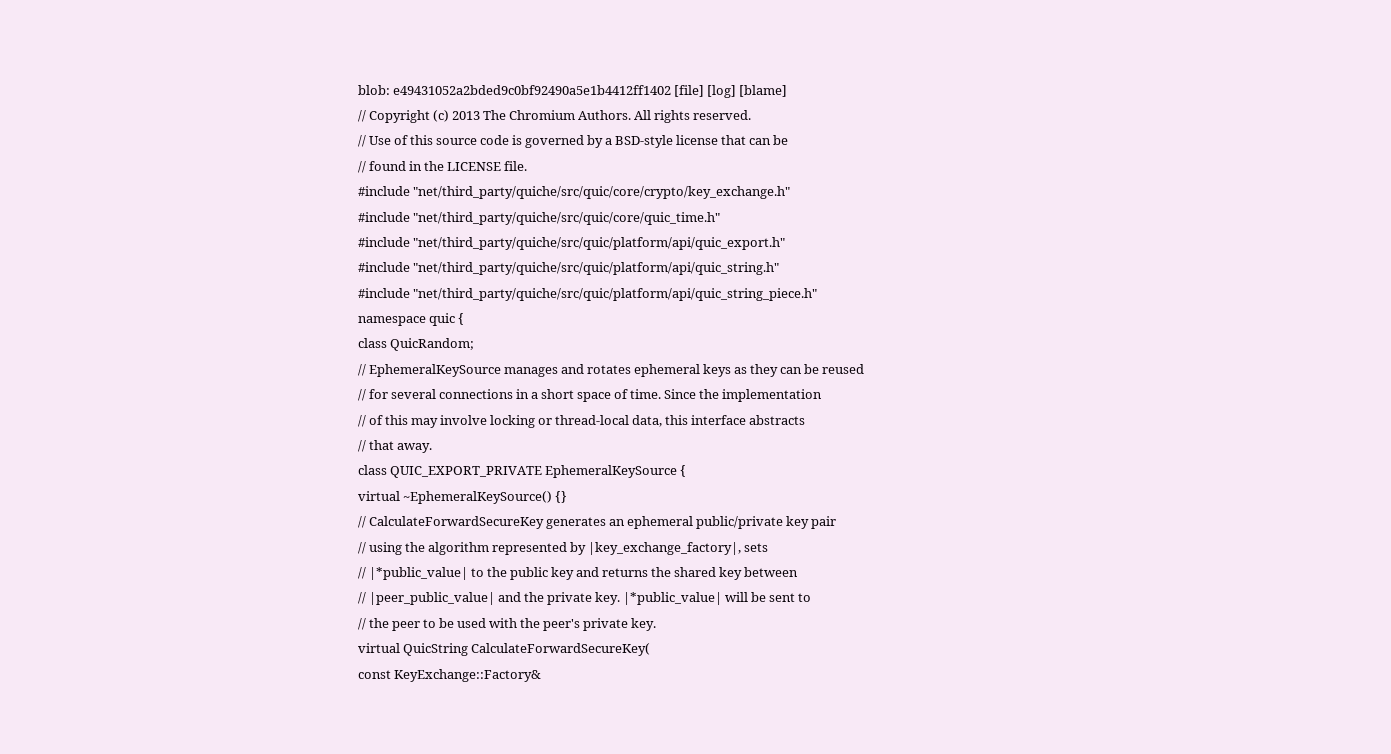blob: e49431052a2bded9c0bf92490a5e1b4412ff1402 [file] [log] [blame]
// Copyright (c) 2013 The Chromium Authors. All rights reserved.
// Use of this source code is governed by a BSD-style license that can be
// found in the LICENSE file.
#include "net/third_party/quiche/src/quic/core/crypto/key_exchange.h"
#include "net/third_party/quiche/src/quic/core/quic_time.h"
#include "net/third_party/quiche/src/quic/platform/api/quic_export.h"
#include "net/third_party/quiche/src/quic/platform/api/quic_string.h"
#include "net/third_party/quiche/src/quic/platform/api/quic_string_piece.h"
namespace quic {
class QuicRandom;
// EphemeralKeySource manages and rotates ephemeral keys as they can be reused
// for several connections in a short space of time. Since the implementation
// of this may involve locking or thread-local data, this interface abstracts
// that away.
class QUIC_EXPORT_PRIVATE EphemeralKeySource {
virtual ~EphemeralKeySource() {}
// CalculateForwardSecureKey generates an ephemeral public/private key pair
// using the algorithm represented by |key_exchange_factory|, sets
// |*public_value| to the public key and returns the shared key between
// |peer_public_value| and the private key. |*public_value| will be sent to
// the peer to be used with the peer's private key.
virtual QuicString CalculateForwardSecureKey(
const KeyExchange::Factory&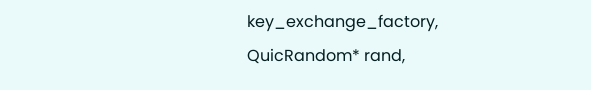key_exchange_factory,
QuicRandom* rand,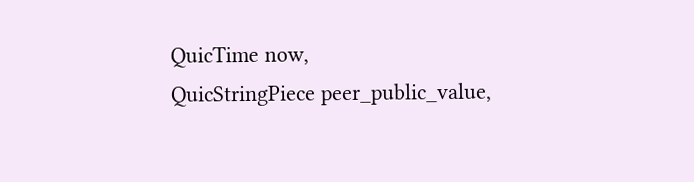QuicTime now,
QuicStringPiece peer_public_value,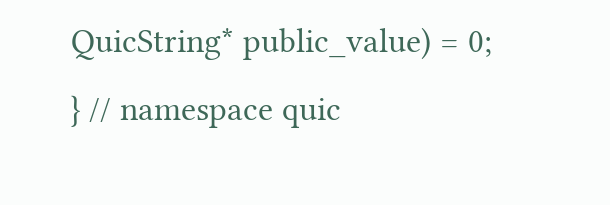QuicString* public_value) = 0;
} // namespace quic